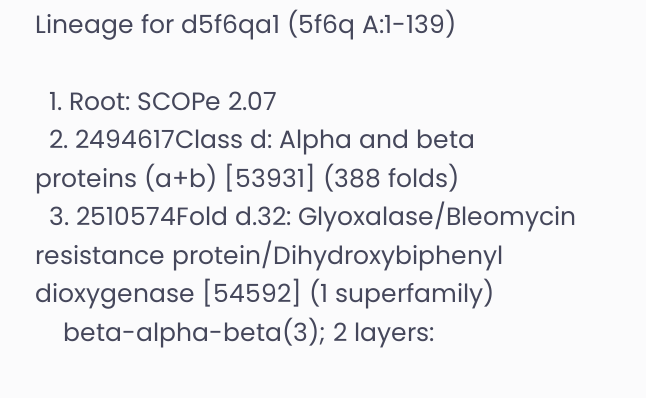Lineage for d5f6qa1 (5f6q A:1-139)

  1. Root: SCOPe 2.07
  2. 2494617Class d: Alpha and beta proteins (a+b) [53931] (388 folds)
  3. 2510574Fold d.32: Glyoxalase/Bleomycin resistance protein/Dihydroxybiphenyl dioxygenase [54592] (1 superfamily)
    beta-alpha-beta(3); 2 layers: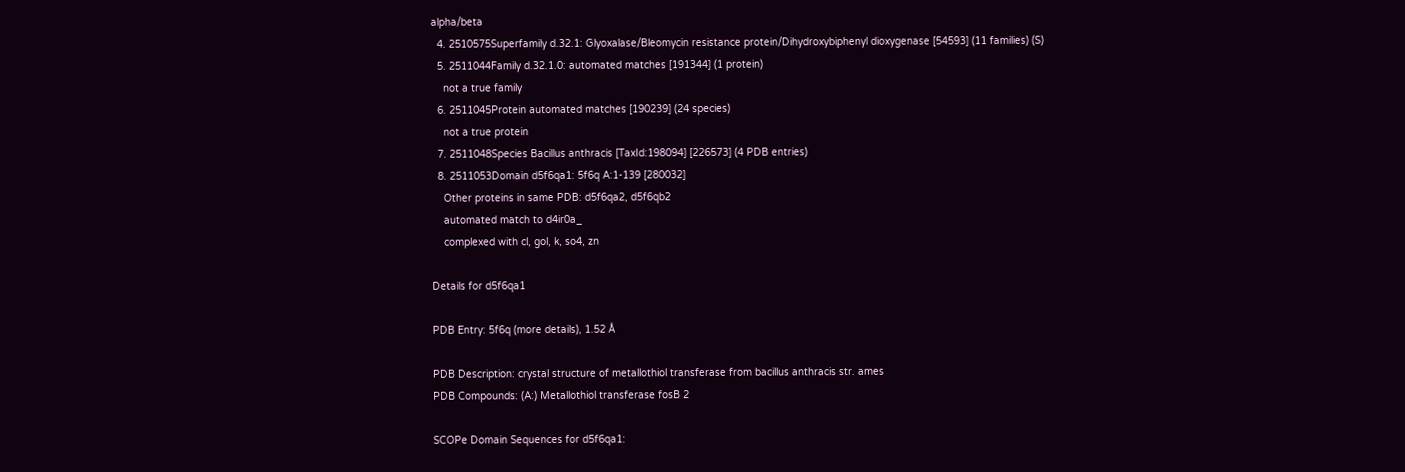alpha/beta
  4. 2510575Superfamily d.32.1: Glyoxalase/Bleomycin resistance protein/Dihydroxybiphenyl dioxygenase [54593] (11 families) (S)
  5. 2511044Family d.32.1.0: automated matches [191344] (1 protein)
    not a true family
  6. 2511045Protein automated matches [190239] (24 species)
    not a true protein
  7. 2511048Species Bacillus anthracis [TaxId:198094] [226573] (4 PDB entries)
  8. 2511053Domain d5f6qa1: 5f6q A:1-139 [280032]
    Other proteins in same PDB: d5f6qa2, d5f6qb2
    automated match to d4ir0a_
    complexed with cl, gol, k, so4, zn

Details for d5f6qa1

PDB Entry: 5f6q (more details), 1.52 Å

PDB Description: crystal structure of metallothiol transferase from bacillus anthracis str. ames
PDB Compounds: (A:) Metallothiol transferase fosB 2

SCOPe Domain Sequences for d5f6qa1: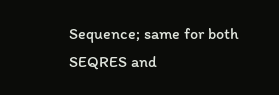Sequence; same for both SEQRES and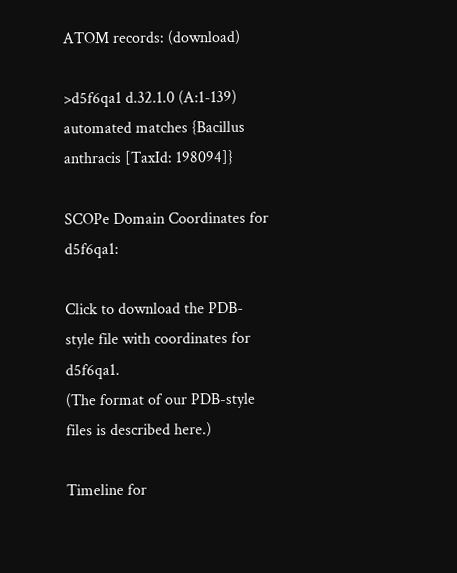ATOM records: (download)

>d5f6qa1 d.32.1.0 (A:1-139) automated matches {Bacillus anthracis [TaxId: 198094]}

SCOPe Domain Coordinates for d5f6qa1:

Click to download the PDB-style file with coordinates for d5f6qa1.
(The format of our PDB-style files is described here.)

Timeline for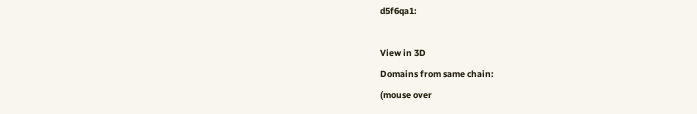d5f6qa1:

View in 3D
Domains from same chain:
(mouse over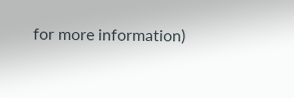for more information)